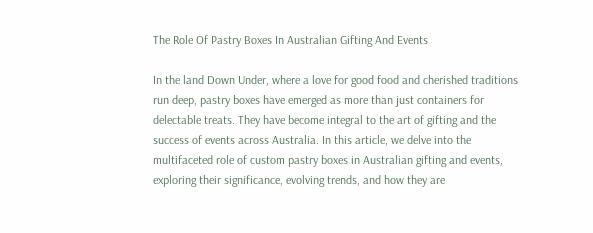The Role Of Pastry Boxes In Australian Gifting And Events

In the land Down Under, where a love for good food and cherished traditions run deep, pastry boxes have emerged as more than just containers for delectable treats. They have become integral to the art of gifting and the success of events across Australia. In this article, we delve into the multifaceted role of custom pastry boxes in Australian gifting and events, exploring their significance, evolving trends, and how they are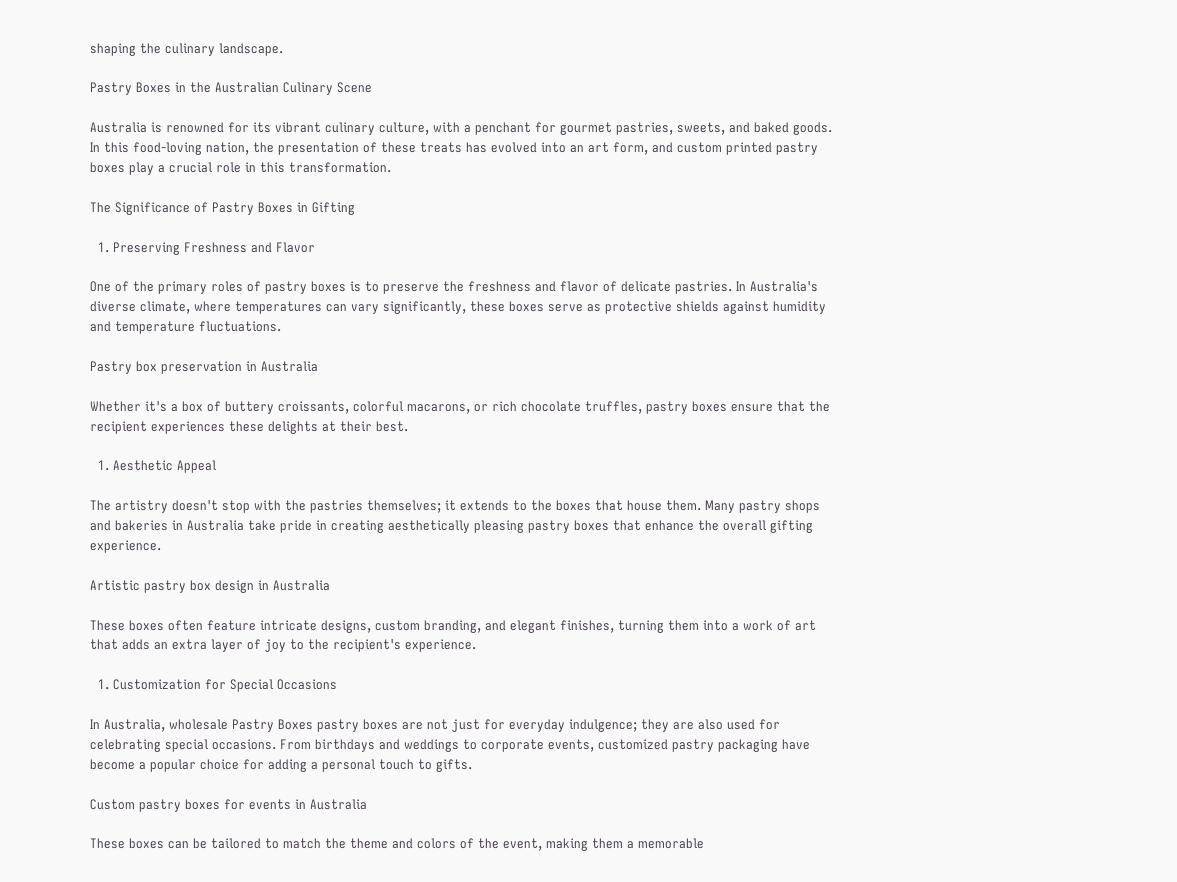shaping the culinary landscape.

Pastry Boxes in the Australian Culinary Scene

Australia is renowned for its vibrant culinary culture, with a penchant for gourmet pastries, sweets, and baked goods. In this food-loving nation, the presentation of these treats has evolved into an art form, and custom printed pastry boxes play a crucial role in this transformation.

The Significance of Pastry Boxes in Gifting

  1. Preserving Freshness and Flavor

One of the primary roles of pastry boxes is to preserve the freshness and flavor of delicate pastries. In Australia's diverse climate, where temperatures can vary significantly, these boxes serve as protective shields against humidity and temperature fluctuations.

Pastry box preservation in Australia

Whether it's a box of buttery croissants, colorful macarons, or rich chocolate truffles, pastry boxes ensure that the recipient experiences these delights at their best.

  1. Aesthetic Appeal

The artistry doesn't stop with the pastries themselves; it extends to the boxes that house them. Many pastry shops and bakeries in Australia take pride in creating aesthetically pleasing pastry boxes that enhance the overall gifting experience.

Artistic pastry box design in Australia

These boxes often feature intricate designs, custom branding, and elegant finishes, turning them into a work of art that adds an extra layer of joy to the recipient's experience.

  1. Customization for Special Occasions

In Australia, wholesale Pastry Boxes pastry boxes are not just for everyday indulgence; they are also used for celebrating special occasions. From birthdays and weddings to corporate events, customized pastry packaging have become a popular choice for adding a personal touch to gifts.

Custom pastry boxes for events in Australia

These boxes can be tailored to match the theme and colors of the event, making them a memorable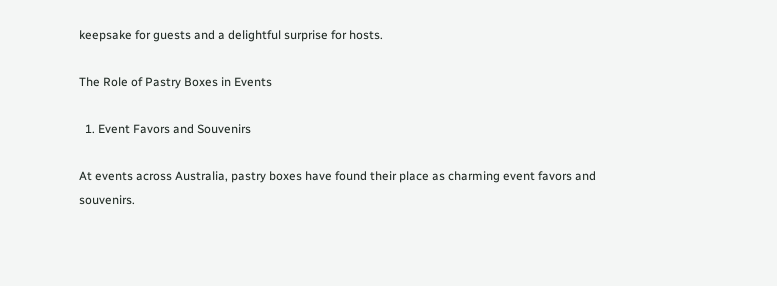keepsake for guests and a delightful surprise for hosts.

The Role of Pastry Boxes in Events

  1. Event Favors and Souvenirs

At events across Australia, pastry boxes have found their place as charming event favors and souvenirs.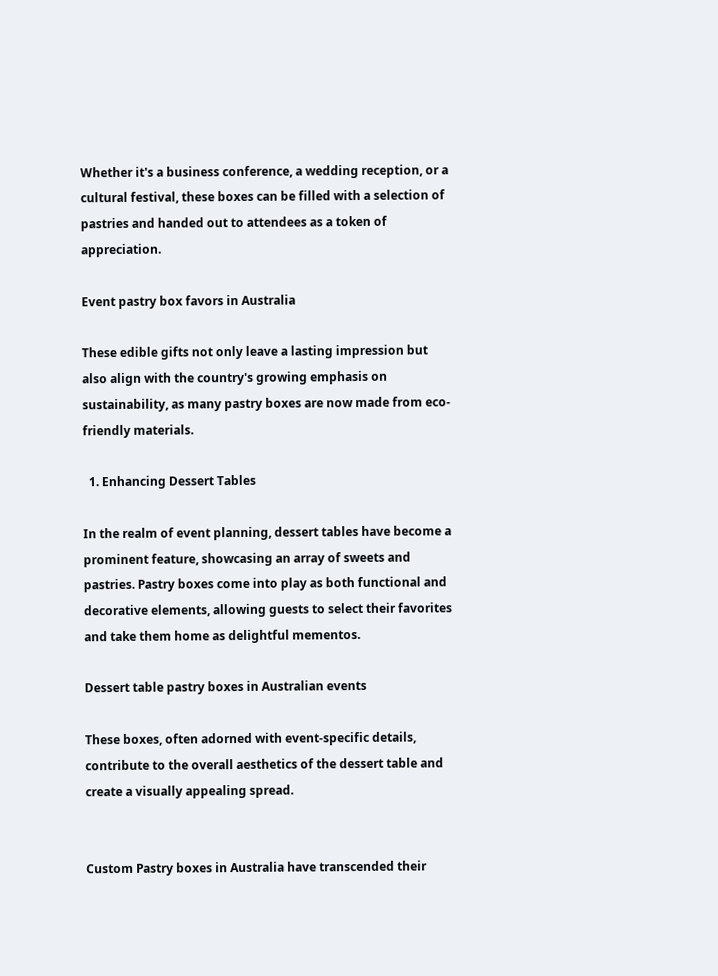Whether it's a business conference, a wedding reception, or a cultural festival, these boxes can be filled with a selection of pastries and handed out to attendees as a token of appreciation.

Event pastry box favors in Australia

These edible gifts not only leave a lasting impression but also align with the country's growing emphasis on sustainability, as many pastry boxes are now made from eco-friendly materials.

  1. Enhancing Dessert Tables

In the realm of event planning, dessert tables have become a prominent feature, showcasing an array of sweets and pastries. Pastry boxes come into play as both functional and decorative elements, allowing guests to select their favorites and take them home as delightful mementos.

Dessert table pastry boxes in Australian events

These boxes, often adorned with event-specific details, contribute to the overall aesthetics of the dessert table and create a visually appealing spread.


Custom Pastry boxes in Australia have transcended their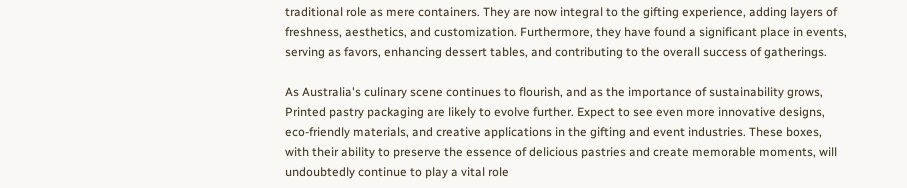traditional role as mere containers. They are now integral to the gifting experience, adding layers of freshness, aesthetics, and customization. Furthermore, they have found a significant place in events, serving as favors, enhancing dessert tables, and contributing to the overall success of gatherings.

As Australia's culinary scene continues to flourish, and as the importance of sustainability grows, Printed pastry packaging are likely to evolve further. Expect to see even more innovative designs, eco-friendly materials, and creative applications in the gifting and event industries. These boxes, with their ability to preserve the essence of delicious pastries and create memorable moments, will undoubtedly continue to play a vital role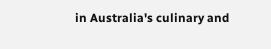in Australia's culinary and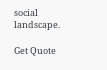social landscape.

Get Quote